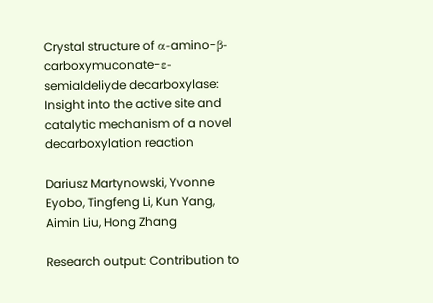Crystal structure of α-amino-β-carboxymuconate-ε- semialdeliyde decarboxylase: Insight into the active site and catalytic mechanism of a novel decarboxylation reaction

Dariusz Martynowski, Yvonne Eyobo, Tingfeng Li, Kun Yang, Aimin Liu, Hong Zhang

Research output: Contribution to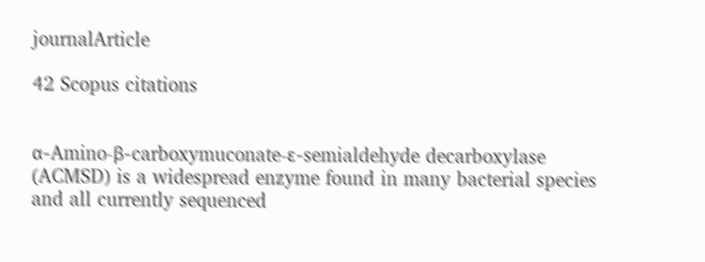journalArticle

42 Scopus citations


α-Amino-β-carboxymuconate-ε-semialdehyde decarboxylase (ACMSD) is a widespread enzyme found in many bacterial species and all currently sequenced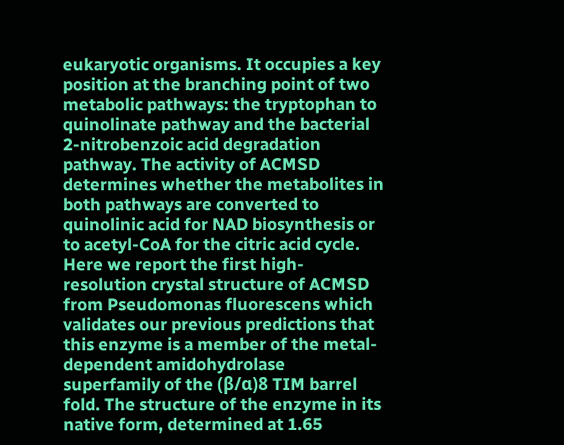eukaryotic organisms. It occupies a key position at the branching point of two metabolic pathways: the tryptophan to quinolinate pathway and the bacterial 2-nitrobenzoic acid degradation pathway. The activity of ACMSD determines whether the metabolites in both pathways are converted to quinolinic acid for NAD biosynthesis or to acetyl-CoA for the citric acid cycle. Here we report the first high-resolution crystal structure of ACMSD from Pseudomonas fluorescens which validates our previous predictions that this enzyme is a member of the metal-dependent amidohydrolase superfamily of the (β/α)8 TIM barrel fold. The structure of the enzyme in its native form, determined at 1.65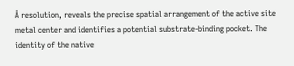Å resolution, reveals the precise spatial arrangement of the active site metal center and identifies a potential substrate-binding pocket. The identity of the native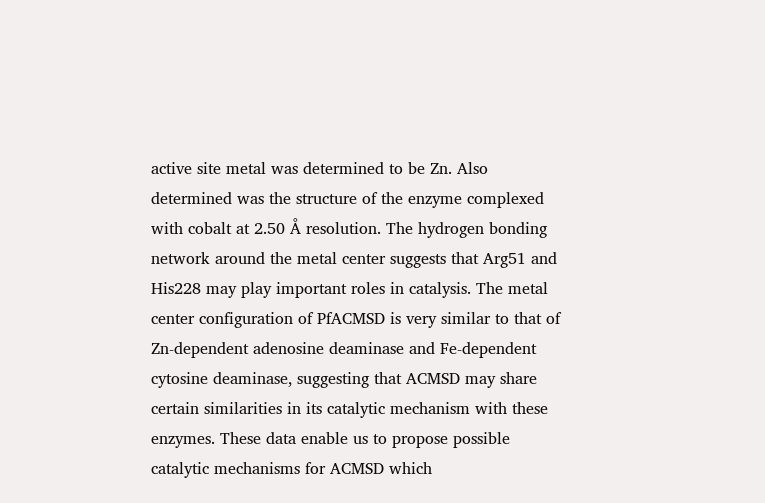active site metal was determined to be Zn. Also determined was the structure of the enzyme complexed with cobalt at 2.50 Å resolution. The hydrogen bonding network around the metal center suggests that Arg51 and His228 may play important roles in catalysis. The metal center configuration of PfACMSD is very similar to that of Zn-dependent adenosine deaminase and Fe-dependent cytosine deaminase, suggesting that ACMSD may share certain similarities in its catalytic mechanism with these enzymes. These data enable us to propose possible catalytic mechanisms for ACMSD which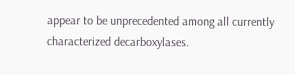appear to be unprecedented among all currently characterized decarboxylases.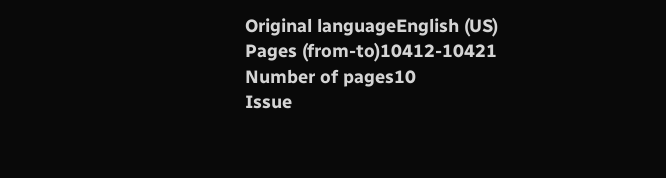Original languageEnglish (US)
Pages (from-to)10412-10421
Number of pages10
Issue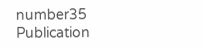number35
Publication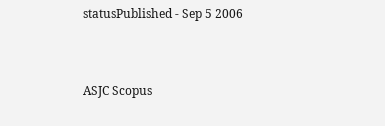statusPublished - Sep 5 2006


ASJC Scopus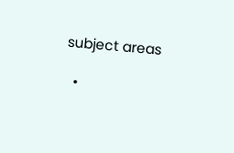subject areas

  •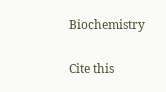Biochemistry

Cite this